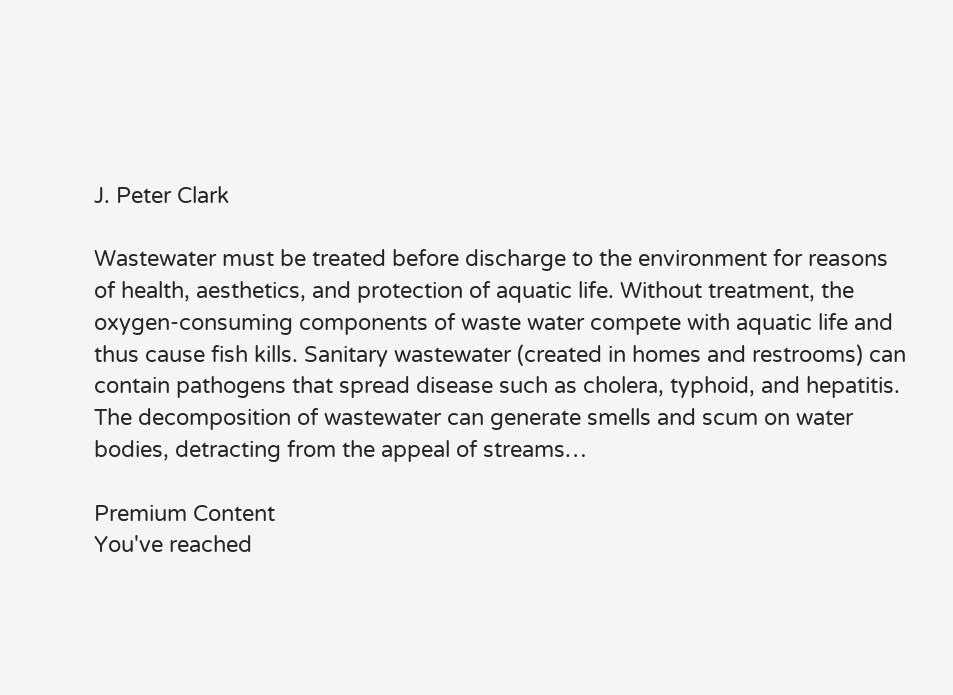J. Peter Clark

Wastewater must be treated before discharge to the environment for reasons of health, aesthetics, and protection of aquatic life. Without treatment, the oxygen-consuming components of waste water compete with aquatic life and thus cause fish kills. Sanitary wastewater (created in homes and restrooms) can contain pathogens that spread disease such as cholera, typhoid, and hepatitis. The decomposition of wastewater can generate smells and scum on water bodies, detracting from the appeal of streams…

Premium Content
You've reached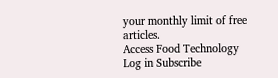your monthly limit of free articles.
Access Food Technology
Log in Subscribe